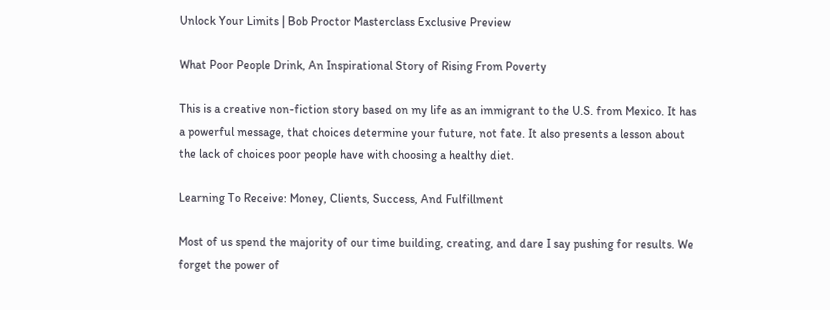Unlock Your Limits | Bob Proctor Masterclass Exclusive Preview

What Poor People Drink, An Inspirational Story of Rising From Poverty

This is a creative non-fiction story based on my life as an immigrant to the U.S. from Mexico. It has a powerful message, that choices determine your future, not fate. It also presents a lesson about the lack of choices poor people have with choosing a healthy diet.

Learning To Receive: Money, Clients, Success, And Fulfillment

Most of us spend the majority of our time building, creating, and dare I say pushing for results. We forget the power of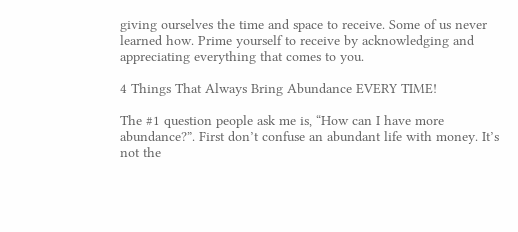giving ourselves the time and space to receive. Some of us never learned how. Prime yourself to receive by acknowledging and appreciating everything that comes to you.

4 Things That Always Bring Abundance EVERY TIME!

The #1 question people ask me is, “How can I have more abundance?”. First don’t confuse an abundant life with money. It’s not the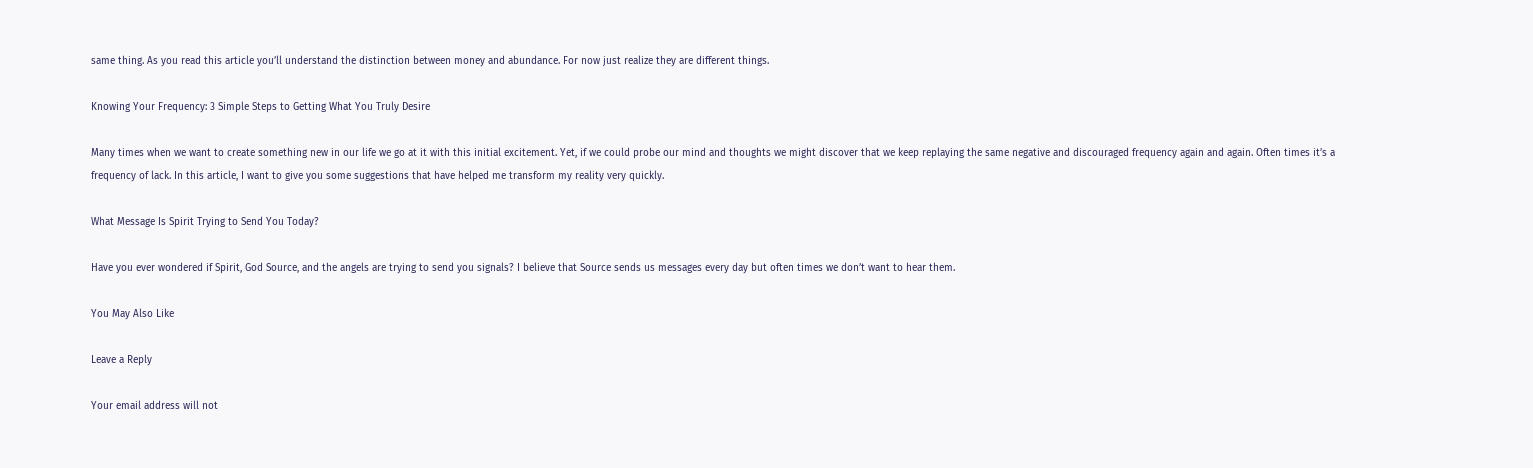same thing. As you read this article you’ll understand the distinction between money and abundance. For now just realize they are different things.

Knowing Your Frequency: 3 Simple Steps to Getting What You Truly Desire

Many times when we want to create something new in our life we go at it with this initial excitement. Yet, if we could probe our mind and thoughts we might discover that we keep replaying the same negative and discouraged frequency again and again. Often times it’s a frequency of lack. In this article, I want to give you some suggestions that have helped me transform my reality very quickly.

What Message Is Spirit Trying to Send You Today?

Have you ever wondered if Spirit, God Source, and the angels are trying to send you signals? I believe that Source sends us messages every day but often times we don’t want to hear them.

You May Also Like

Leave a Reply

Your email address will not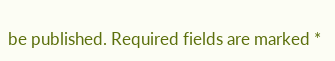be published. Required fields are marked *